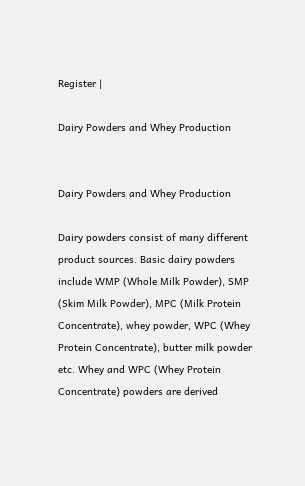Register |

Dairy Powders and Whey Production


Dairy Powders and Whey Production

Dairy powders consist of many different product sources. Basic dairy powders include WMP (Whole Milk Powder), SMP (Skim Milk Powder), MPC (Milk Protein Concentrate), whey powder, WPC (Whey Protein Concentrate), butter milk powder etc. Whey and WPC (Whey Protein Concentrate) powders are derived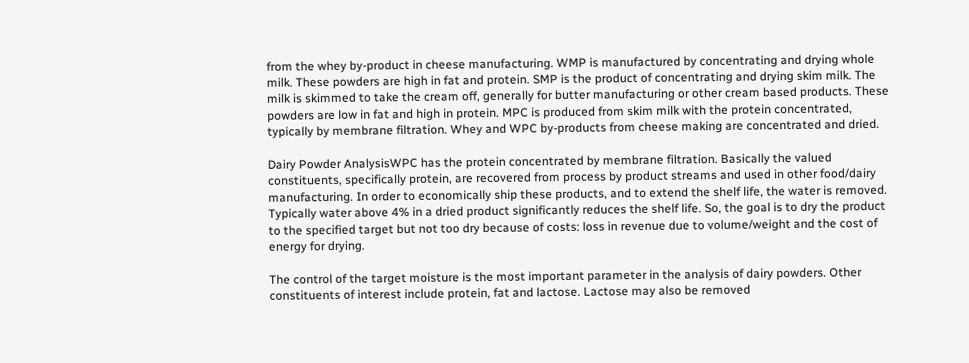from the whey by-product in cheese manufacturing. WMP is manufactured by concentrating and drying whole milk. These powders are high in fat and protein. SMP is the product of concentrating and drying skim milk. The milk is skimmed to take the cream off, generally for butter manufacturing or other cream based products. These powders are low in fat and high in protein. MPC is produced from skim milk with the protein concentrated, typically by membrane filtration. Whey and WPC by-products from cheese making are concentrated and dried.

Dairy Powder AnalysisWPC has the protein concentrated by membrane filtration. Basically the valued constituents, specifically protein, are recovered from process by product streams and used in other food/dairy manufacturing. In order to economically ship these products, and to extend the shelf life, the water is removed. Typically water above 4% in a dried product significantly reduces the shelf life. So, the goal is to dry the product to the specified target but not too dry because of costs: loss in revenue due to volume/weight and the cost of energy for drying.

The control of the target moisture is the most important parameter in the analysis of dairy powders. Other constituents of interest include protein, fat and lactose. Lactose may also be removed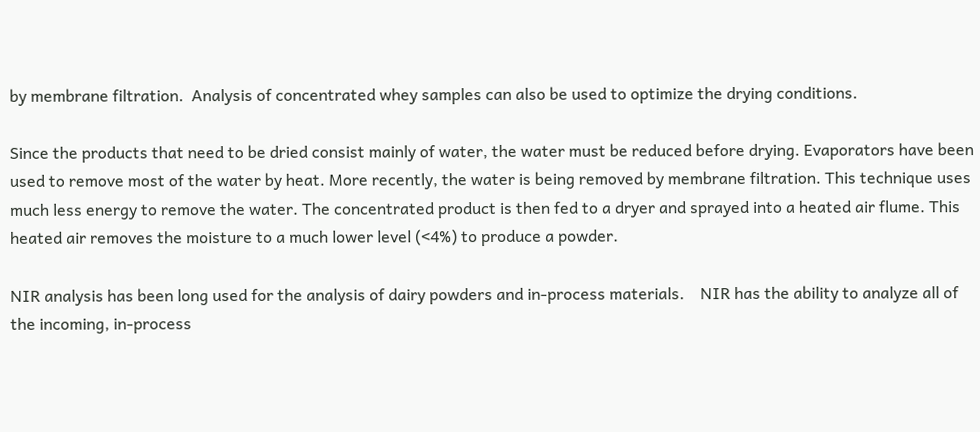by membrane filtration.  Analysis of concentrated whey samples can also be used to optimize the drying conditions.

Since the products that need to be dried consist mainly of water, the water must be reduced before drying. Evaporators have been used to remove most of the water by heat. More recently, the water is being removed by membrane filtration. This technique uses much less energy to remove the water. The concentrated product is then fed to a dryer and sprayed into a heated air flume. This heated air removes the moisture to a much lower level (<4%) to produce a powder.

NIR analysis has been long used for the analysis of dairy powders and in-process materials.    NIR has the ability to analyze all of the incoming, in-process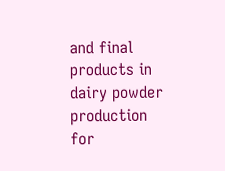and final products in dairy powder production for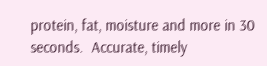protein, fat, moisture and more in 30 seconds.  Accurate, timely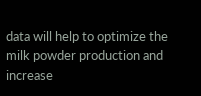data will help to optimize the milk powder production and increase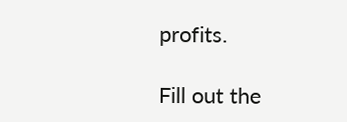profits.

Fill out the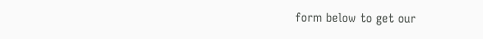form below to get our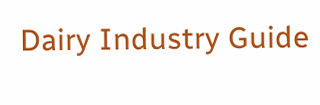Dairy Industry Guide